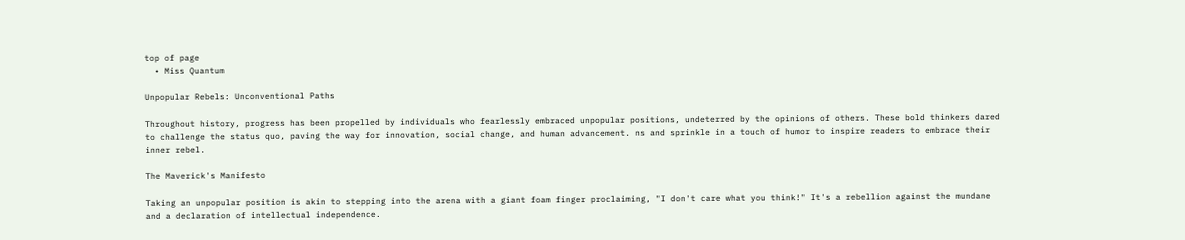top of page
  • Miss Quantum

Unpopular Rebels: Unconventional Paths

Throughout history, progress has been propelled by individuals who fearlessly embraced unpopular positions, undeterred by the opinions of others. These bold thinkers dared to challenge the status quo, paving the way for innovation, social change, and human advancement. ns and sprinkle in a touch of humor to inspire readers to embrace their inner rebel.

The Maverick's Manifesto

Taking an unpopular position is akin to stepping into the arena with a giant foam finger proclaiming, "I don't care what you think!" It's a rebellion against the mundane and a declaration of intellectual independence.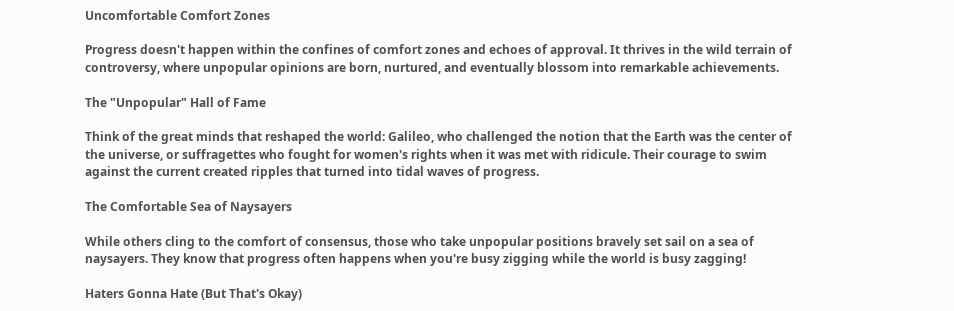Uncomfortable Comfort Zones

Progress doesn't happen within the confines of comfort zones and echoes of approval. It thrives in the wild terrain of controversy, where unpopular opinions are born, nurtured, and eventually blossom into remarkable achievements.

The "Unpopular" Hall of Fame

Think of the great minds that reshaped the world: Galileo, who challenged the notion that the Earth was the center of the universe, or suffragettes who fought for women's rights when it was met with ridicule. Their courage to swim against the current created ripples that turned into tidal waves of progress.

The Comfortable Sea of Naysayers

While others cling to the comfort of consensus, those who take unpopular positions bravely set sail on a sea of naysayers. They know that progress often happens when you're busy zigging while the world is busy zagging!

Haters Gonna Hate (But That's Okay)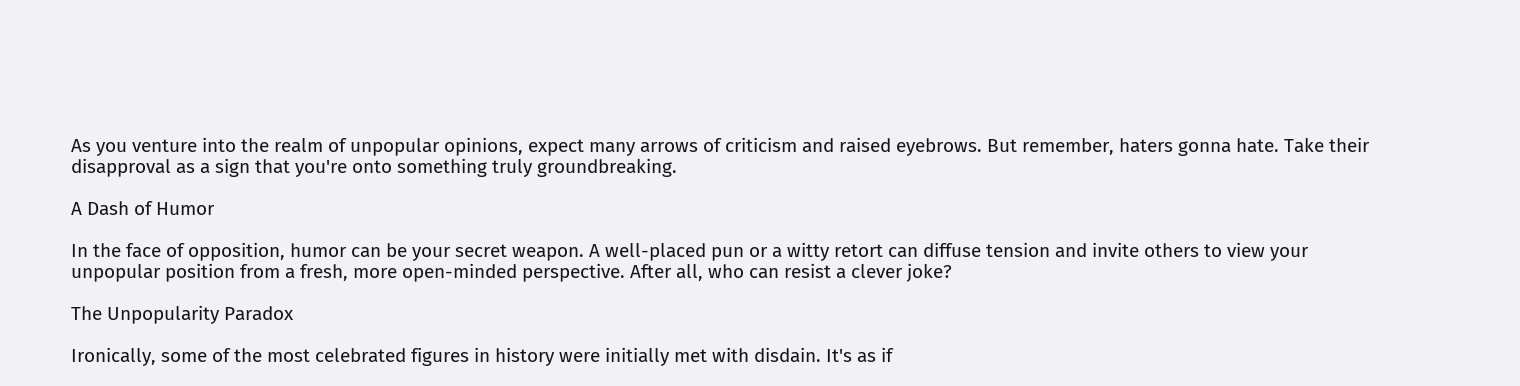As you venture into the realm of unpopular opinions, expect many arrows of criticism and raised eyebrows. But remember, haters gonna hate. Take their disapproval as a sign that you're onto something truly groundbreaking.

A Dash of Humor

In the face of opposition, humor can be your secret weapon. A well-placed pun or a witty retort can diffuse tension and invite others to view your unpopular position from a fresh, more open-minded perspective. After all, who can resist a clever joke?

The Unpopularity Paradox

Ironically, some of the most celebrated figures in history were initially met with disdain. It's as if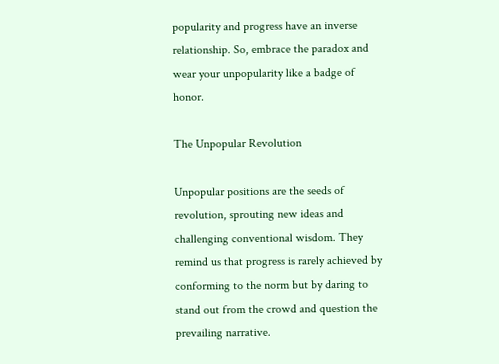popularity and progress have an inverse relationship. So, embrace the paradox and wear your unpopularity like a badge of honor.

The Unpopular Revolution

Unpopular positions are the seeds of revolution, sprouting new ideas and challenging conventional wisdom. They remind us that progress is rarely achieved by conforming to the norm but by daring to stand out from the crowd and question the prevailing narrative.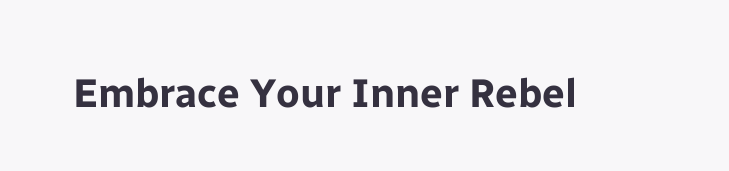Embrace Your Inner Rebel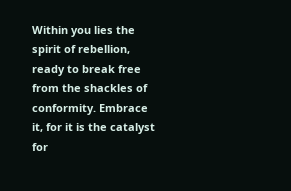Within you lies the spirit of rebellion, ready to break free from the shackles of conformity. Embrace it, for it is the catalyst for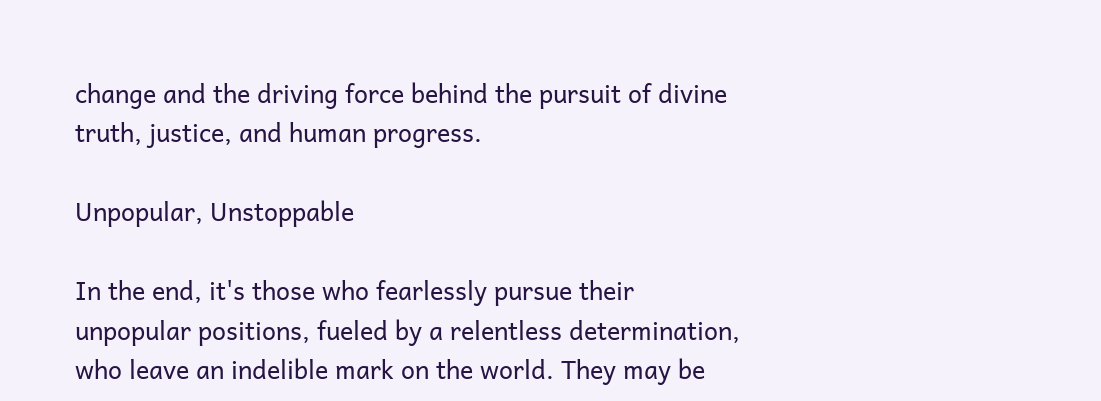change and the driving force behind the pursuit of divine truth, justice, and human progress.

Unpopular, Unstoppable

In the end, it's those who fearlessly pursue their unpopular positions, fueled by a relentless determination, who leave an indelible mark on the world. They may be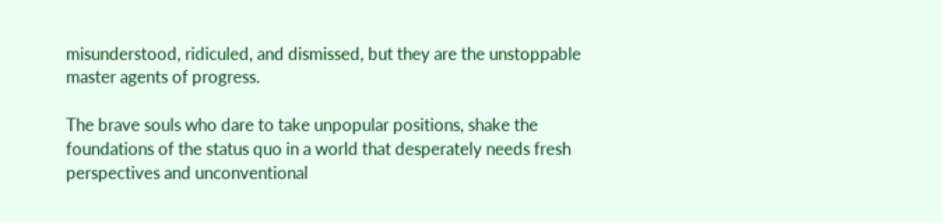misunderstood, ridiculed, and dismissed, but they are the unstoppable master agents of progress.

The brave souls who dare to take unpopular positions, shake the foundations of the status quo in a world that desperately needs fresh perspectives and unconventional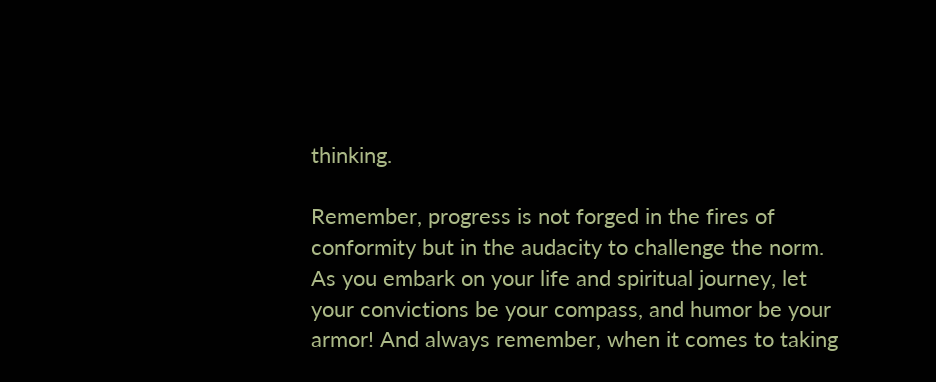thinking.

Remember, progress is not forged in the fires of conformity but in the audacity to challenge the norm. As you embark on your life and spiritual journey, let your convictions be your compass, and humor be your armor! And always remember, when it comes to taking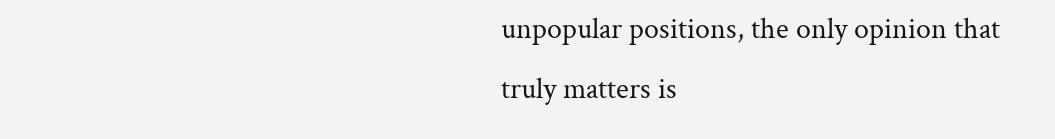unpopular positions, the only opinion that truly matters is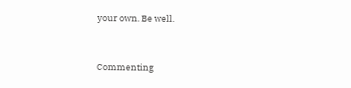your own. Be well.


Commenting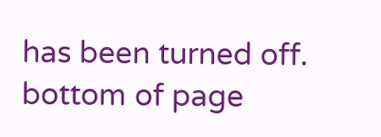has been turned off.
bottom of page